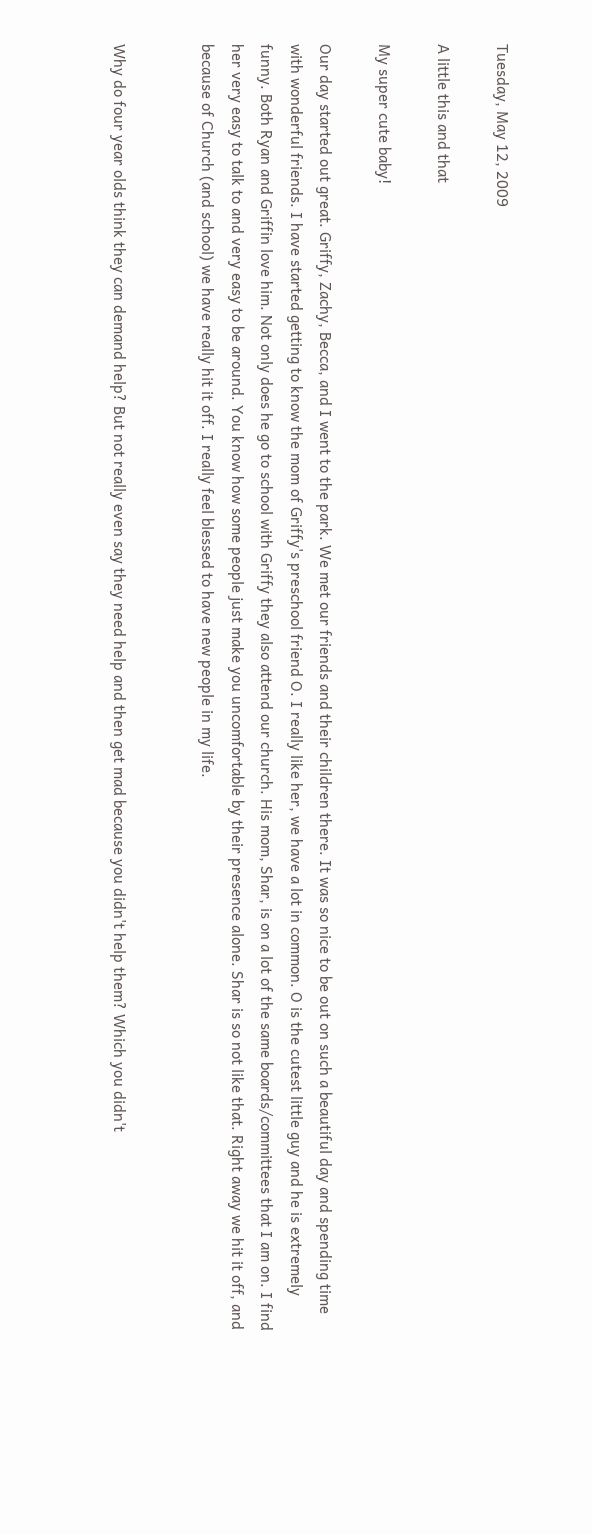Tuesday, May 12, 2009

A little this and that

My super cute baby!

Our day started out great. Griffy, Zachy, Becca, and I went to the park. We met our friends and their children there. It was so nice to be out on such a beautiful day and spending time with wonderful friends. I have started getting to know the mom of Griffy's preschool friend O. I really like her, we have a lot in common. O is the cutest little guy and he is extremely funny. Both Ryan and Griffin love him. Not only does he go to school with Griffy they also attend our church. His mom, Shar, is on a lot of the same boards/committees that I am on. I find her very easy to talk to and very easy to be around. You know how some people just make you uncomfortable by their presence alone. Shar is so not like that. Right away we hit it off, and because of Church (and school) we have really hit it off. I really feel blessed to have new people in my life.


Why do four year olds think they can demand help? But not really even say they need help and then get mad because you didn't help them? Which you didn't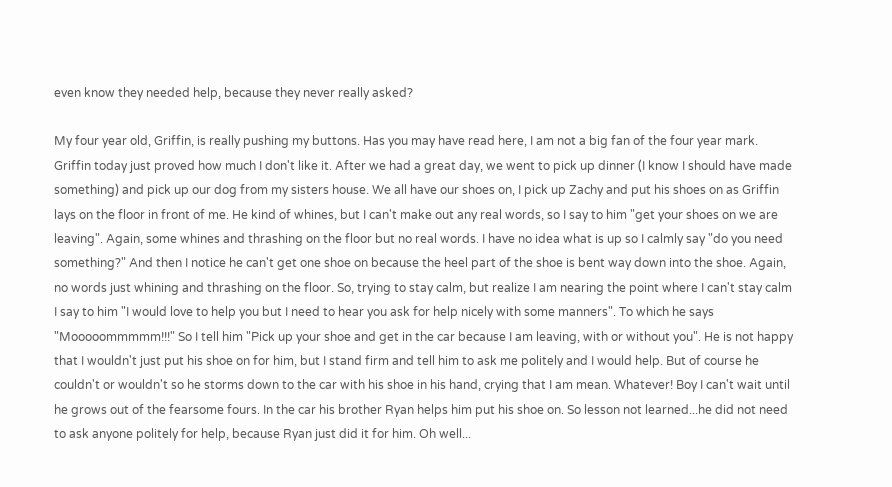even know they needed help, because they never really asked?

My four year old, Griffin, is really pushing my buttons. Has you may have read here, I am not a big fan of the four year mark. Griffin today just proved how much I don't like it. After we had a great day, we went to pick up dinner (I know I should have made something) and pick up our dog from my sisters house. We all have our shoes on, I pick up Zachy and put his shoes on as Griffin lays on the floor in front of me. He kind of whines, but I can't make out any real words, so I say to him "get your shoes on we are leaving". Again, some whines and thrashing on the floor but no real words. I have no idea what is up so I calmly say "do you need something?" And then I notice he can't get one shoe on because the heel part of the shoe is bent way down into the shoe. Again, no words just whining and thrashing on the floor. So, trying to stay calm, but realize I am nearing the point where I can't stay calm I say to him "I would love to help you but I need to hear you ask for help nicely with some manners". To which he says "Mooooommmmm!!!" So I tell him "Pick up your shoe and get in the car because I am leaving, with or without you". He is not happy that I wouldn't just put his shoe on for him, but I stand firm and tell him to ask me politely and I would help. But of course he couldn't or wouldn't so he storms down to the car with his shoe in his hand, crying that I am mean. Whatever! Boy I can't wait until he grows out of the fearsome fours. In the car his brother Ryan helps him put his shoe on. So lesson not learned...he did not need to ask anyone politely for help, because Ryan just did it for him. Oh well...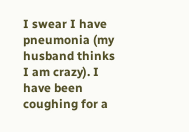I swear I have pneumonia (my husband thinks I am crazy). I have been coughing for a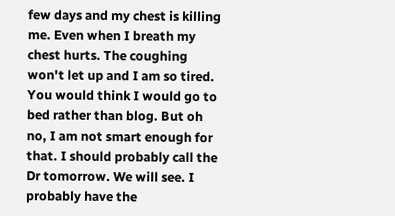few days and my chest is killing me. Even when I breath my chest hurts. The coughing won't let up and I am so tired. You would think I would go to bed rather than blog. But oh no, I am not smart enough for that. I should probably call the Dr tomorrow. We will see. I probably have the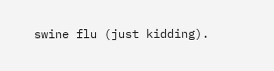swine flu (just kidding).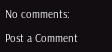No comments:

Post a Comment